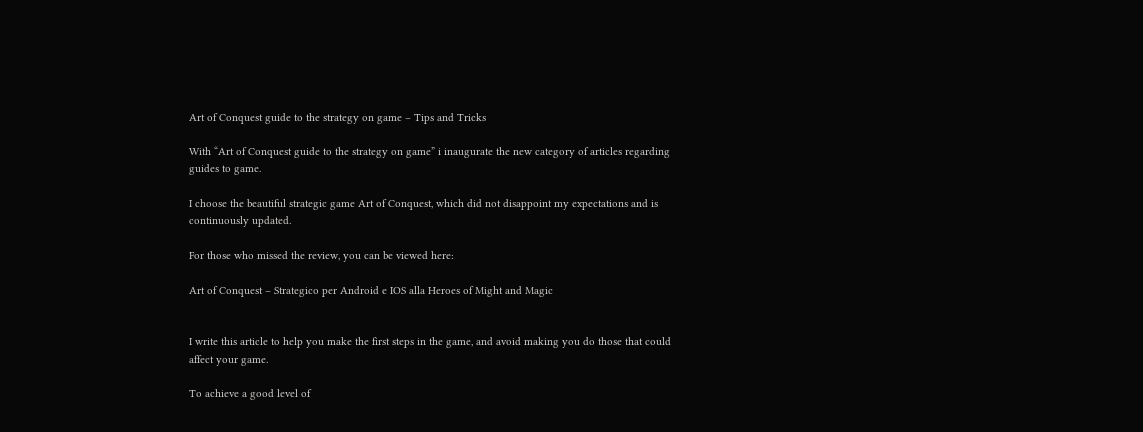Art of Conquest guide to the strategy on game – Tips and Tricks

With “Art of Conquest guide to the strategy on game” i inaugurate the new category of articles regarding guides to game.

I choose the beautiful strategic game Art of Conquest, which did not disappoint my expectations and is continuously updated.

For those who missed the review, you can be viewed here:

Art of Conquest – Strategico per Android e IOS alla Heroes of Might and Magic


I write this article to help you make the first steps in the game, and avoid making you do those that could affect your game.

To achieve a good level of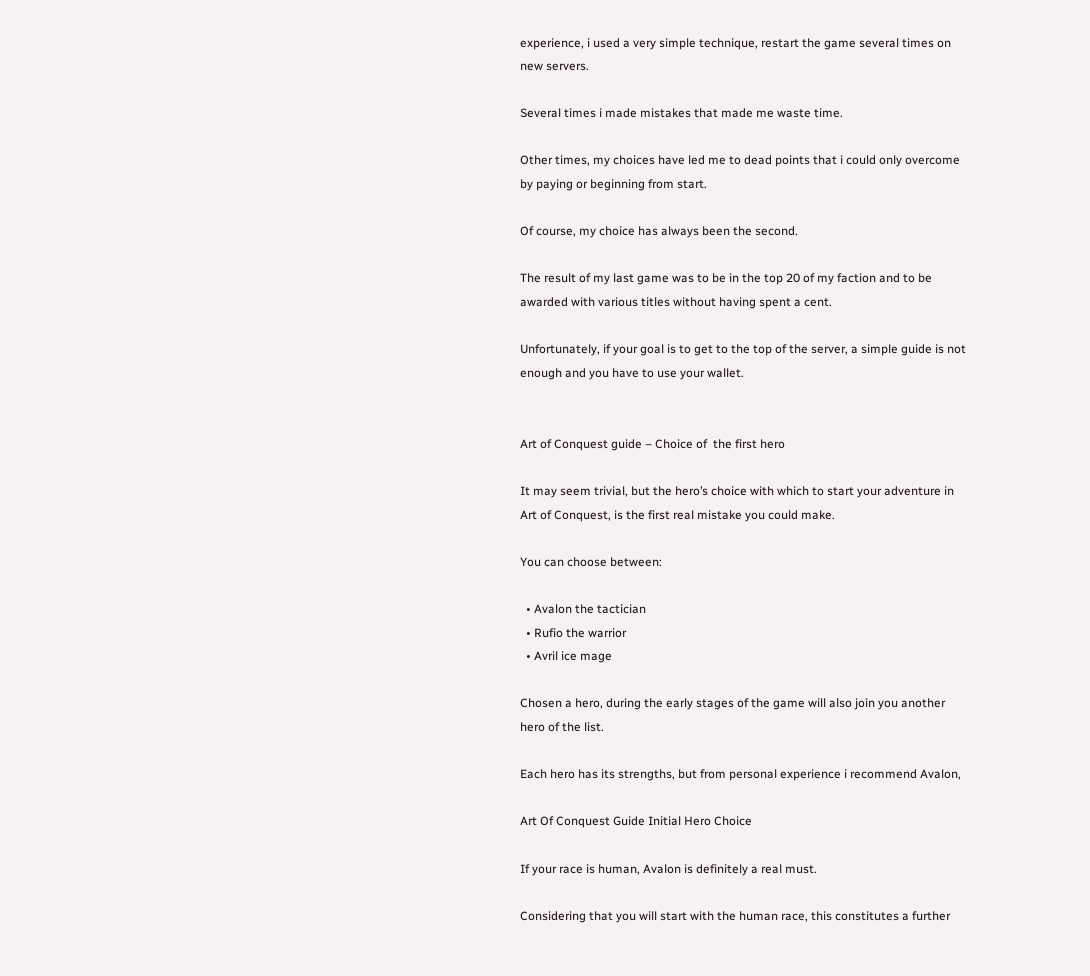experience, i used a very simple technique, restart the game several times on new servers.

Several times i made mistakes that made me waste time.

Other times, my choices have led me to dead points that i could only overcome by paying or beginning from start.

Of course, my choice has always been the second.

The result of my last game was to be in the top 20 of my faction and to be awarded with various titles without having spent a cent.

Unfortunately, if your goal is to get to the top of the server, a simple guide is not enough and you have to use your wallet.


Art of Conquest guide – Choice of  the first hero

It may seem trivial, but the hero’s choice with which to start your adventure in Art of Conquest, is the first real mistake you could make.

You can choose between:

  • Avalon the tactician
  • Rufio the warrior
  • Avril ice mage

Chosen a hero, during the early stages of the game will also join you another hero of the list.

Each hero has its strengths, but from personal experience i recommend Avalon,

Art Of Conquest Guide Initial Hero Choice

If your race is human, Avalon is definitely a real must.

Considering that you will start with the human race, this constitutes a further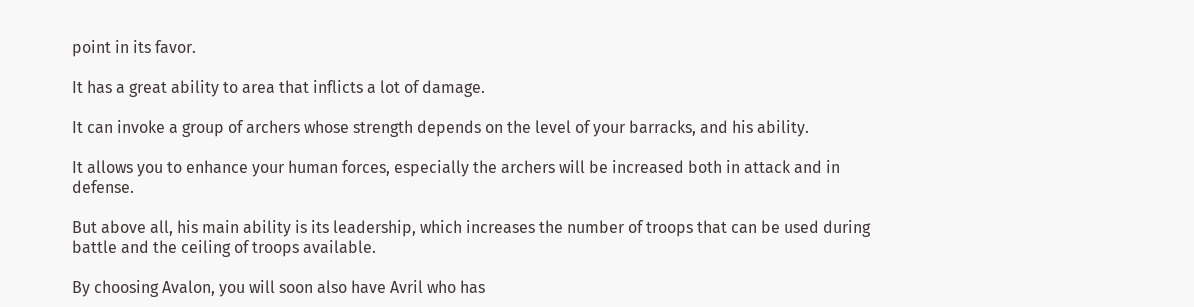point in its favor.

It has a great ability to area that inflicts a lot of damage.

It can invoke a group of archers whose strength depends on the level of your barracks, and his ability.

It allows you to enhance your human forces, especially the archers will be increased both in attack and in defense.

But above all, his main ability is its leadership, which increases the number of troops that can be used during battle and the ceiling of troops available.

By choosing Avalon, you will soon also have Avril who has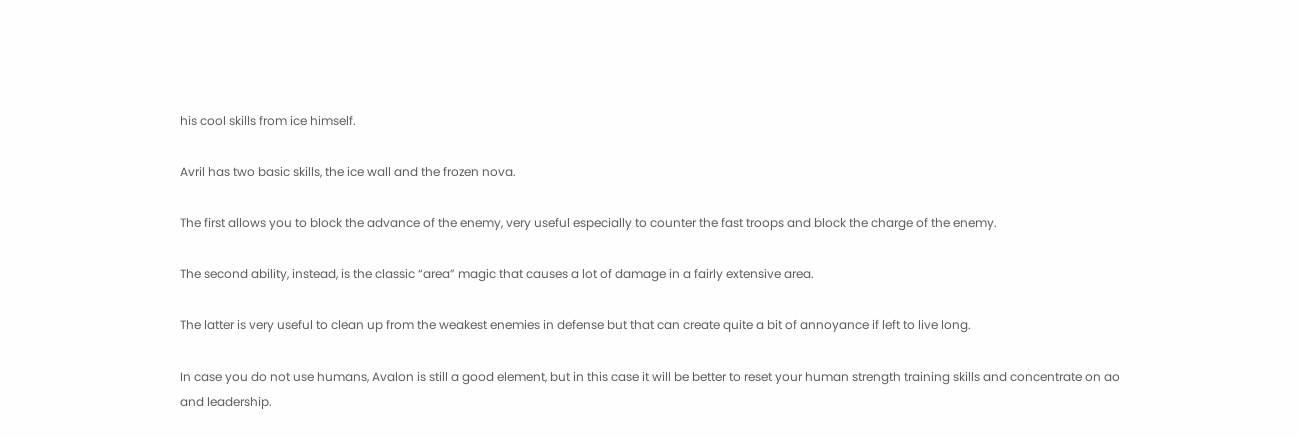his cool skills from ice himself.

Avril has two basic skills, the ice wall and the frozen nova.

The first allows you to block the advance of the enemy, very useful especially to counter the fast troops and block the charge of the enemy.

The second ability, instead, is the classic “area” magic that causes a lot of damage in a fairly extensive area.

The latter is very useful to clean up from the weakest enemies in defense but that can create quite a bit of annoyance if left to live long.

In case you do not use humans, Avalon is still a good element, but in this case it will be better to reset your human strength training skills and concentrate on ao and leadership.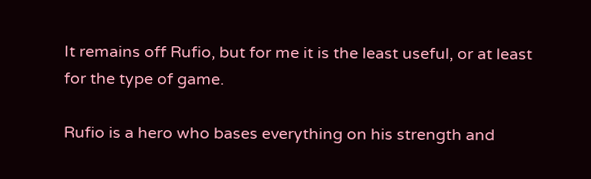It remains off Rufio, but for me it is the least useful, or at least for the type of game.

Rufio is a hero who bases everything on his strength and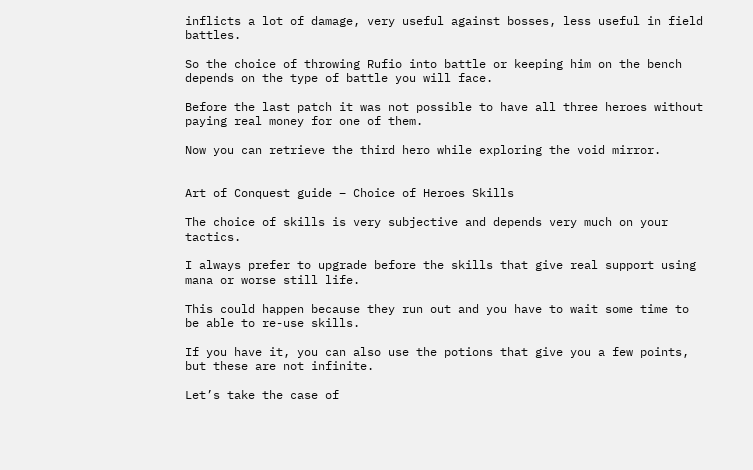inflicts a lot of damage, very useful against bosses, less useful in field battles.

So the choice of throwing Rufio into battle or keeping him on the bench depends on the type of battle you will face.

Before the last patch it was not possible to have all three heroes without paying real money for one of them.

Now you can retrieve the third hero while exploring the void mirror.


Art of Conquest guide – Choice of Heroes Skills

The choice of skills is very subjective and depends very much on your tactics.

I always prefer to upgrade before the skills that give real support using mana or worse still life.

This could happen because they run out and you have to wait some time to be able to re-use skills.

If you have it, you can also use the potions that give you a few points, but these are not infinite.

Let’s take the case of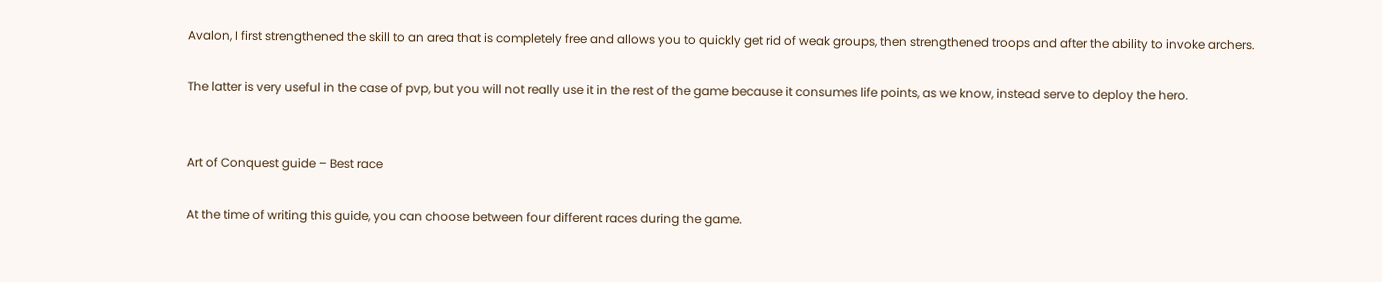Avalon, I first strengthened the skill to an area that is completely free and allows you to quickly get rid of weak groups, then strengthened troops and after the ability to invoke archers.

The latter is very useful in the case of pvp, but you will not really use it in the rest of the game because it consumes life points, as we know, instead serve to deploy the hero.


Art of Conquest guide – Best race

At the time of writing this guide, you can choose between four different races during the game.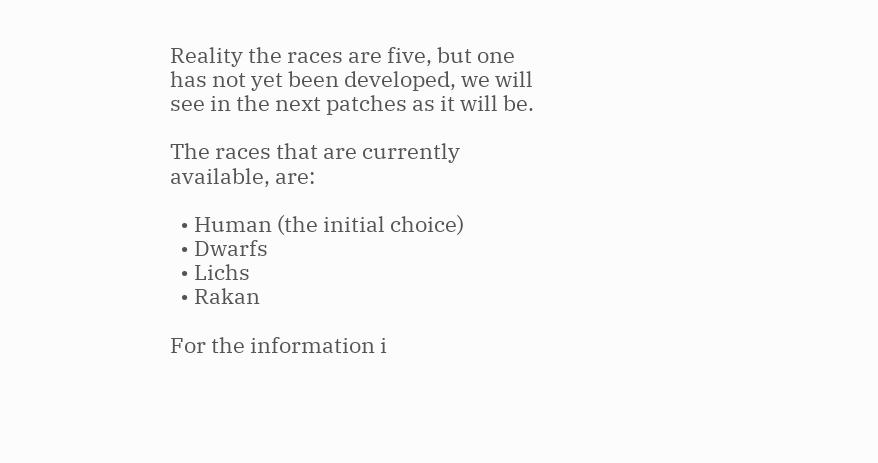Reality the races are five, but one has not yet been developed, we will see in the next patches as it will be.

The races that are currently available, are:

  • Human (the initial choice)
  • Dwarfs
  • Lichs
  • Rakan

For the information i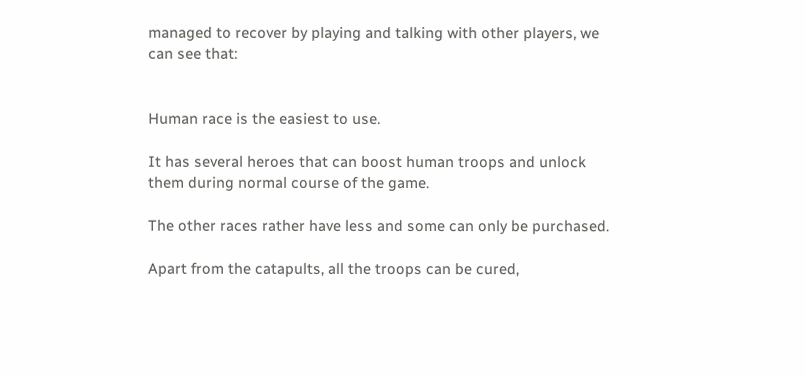managed to recover by playing and talking with other players, we can see that:


Human race is the easiest to use.

It has several heroes that can boost human troops and unlock them during normal course of the game.

The other races rather have less and some can only be purchased.

Apart from the catapults, all the troops can be cured,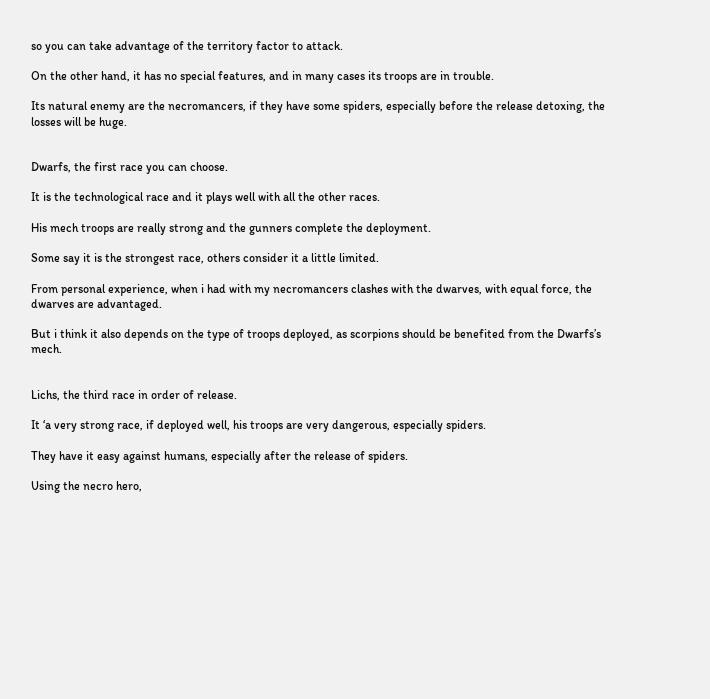so you can take advantage of the territory factor to attack.

On the other hand, it has no special features, and in many cases its troops are in trouble.

Its natural enemy are the necromancers, if they have some spiders, especially before the release detoxing, the losses will be huge.


Dwarfs, the first race you can choose.

It is the technological race and it plays well with all the other races.

His mech troops are really strong and the gunners complete the deployment.

Some say it is the strongest race, others consider it a little limited.

From personal experience, when i had with my necromancers clashes with the dwarves, with equal force, the dwarves are advantaged.

But i think it also depends on the type of troops deployed, as scorpions should be benefited from the Dwarfs’s mech.


Lichs, the third race in order of release.

It ‘a very strong race, if deployed well, his troops are very dangerous, especially spiders.

They have it easy against humans, especially after the release of spiders.

Using the necro hero,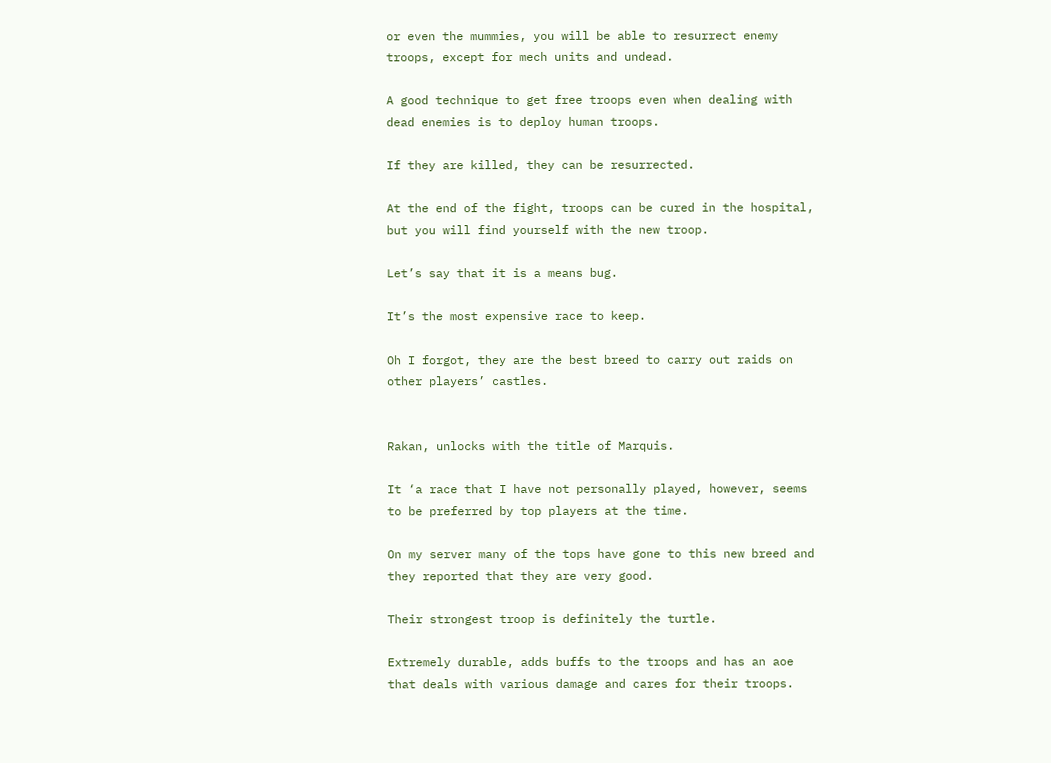or even the mummies, you will be able to resurrect enemy troops, except for mech units and undead.

A good technique to get free troops even when dealing with dead enemies is to deploy human troops.

If they are killed, they can be resurrected.

At the end of the fight, troops can be cured in the hospital, but you will find yourself with the new troop.

Let’s say that it is a means bug.

It’s the most expensive race to keep.

Oh I forgot, they are the best breed to carry out raids on other players’ castles.


Rakan, unlocks with the title of Marquis.

It ‘a race that I have not personally played, however, seems to be preferred by top players at the time.

On my server many of the tops have gone to this new breed and they reported that they are very good.

Their strongest troop is definitely the turtle.

Extremely durable, adds buffs to the troops and has an aoe that deals with various damage and cares for their troops.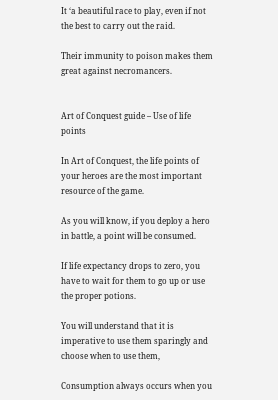It ‘a beautiful race to play, even if not the best to carry out the raid.

Their immunity to poison makes them great against necromancers.


Art of Conquest guide – Use of life points

In Art of Conquest, the life points of your heroes are the most important resource of the game.

As you will know, if you deploy a hero in battle, a point will be consumed.

If life expectancy drops to zero, you have to wait for them to go up or use the proper potions.

You will understand that it is imperative to use them sparingly and choose when to use them,

Consumption always occurs when you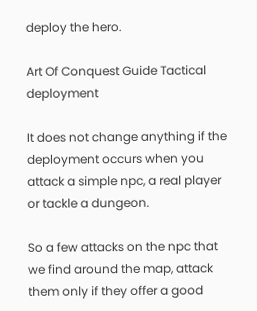deploy the hero.

Art Of Conquest Guide Tactical deployment

It does not change anything if the deployment occurs when you attack a simple npc, a real player or tackle a dungeon.

So a few attacks on the npc that we find around the map, attack them only if they offer a good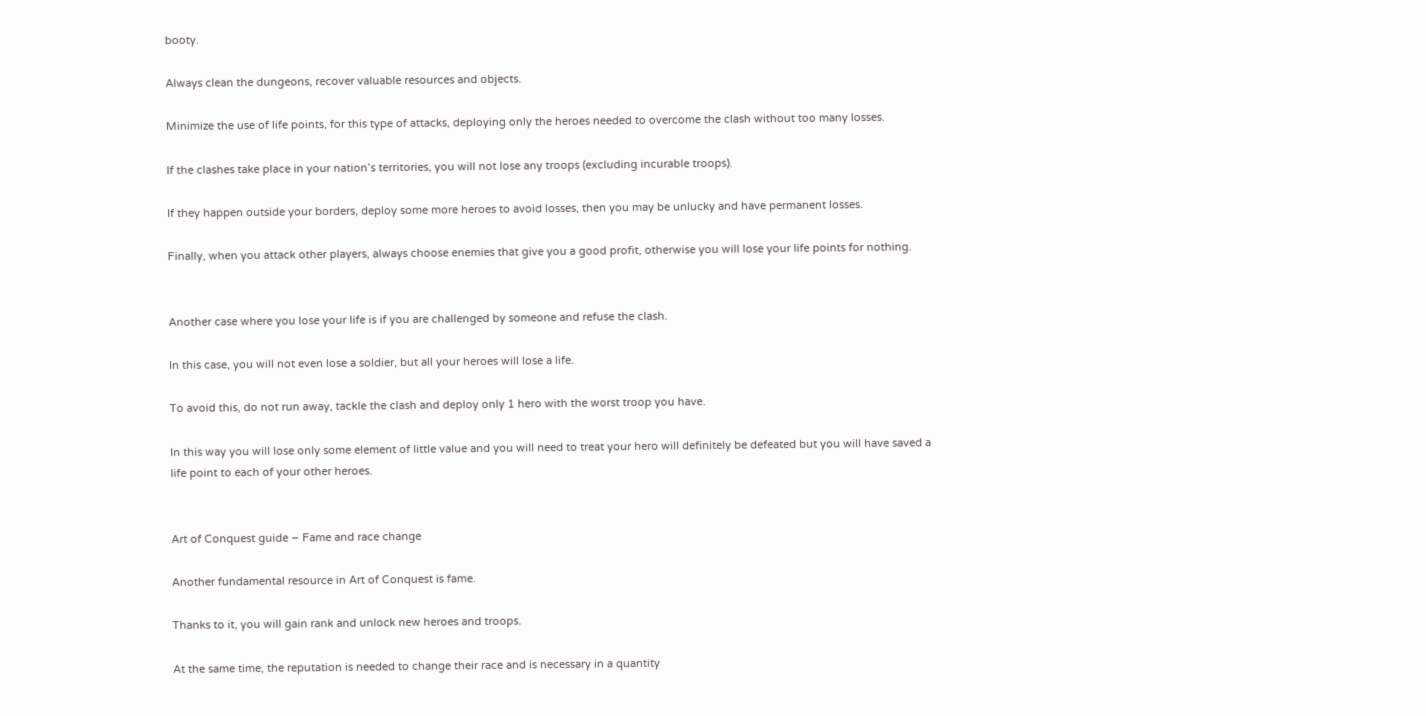booty.

Always clean the dungeons, recover valuable resources and objects.

Minimize the use of life points, for this type of attacks, deploying only the heroes needed to overcome the clash without too many losses.

If the clashes take place in your nation’s territories, you will not lose any troops (excluding incurable troops).

If they happen outside your borders, deploy some more heroes to avoid losses, then you may be unlucky and have permanent losses.

Finally, when you attack other players, always choose enemies that give you a good profit, otherwise you will lose your life points for nothing.


Another case where you lose your life is if you are challenged by someone and refuse the clash.

In this case, you will not even lose a soldier, but all your heroes will lose a life.

To avoid this, do not run away, tackle the clash and deploy only 1 hero with the worst troop you have.

In this way you will lose only some element of little value and you will need to treat your hero will definitely be defeated but you will have saved a life point to each of your other heroes.


Art of Conquest guide – Fame and race change

Another fundamental resource in Art of Conquest is fame.

Thanks to it, you will gain rank and unlock new heroes and troops.

At the same time, the reputation is needed to change their race and is necessary in a quantity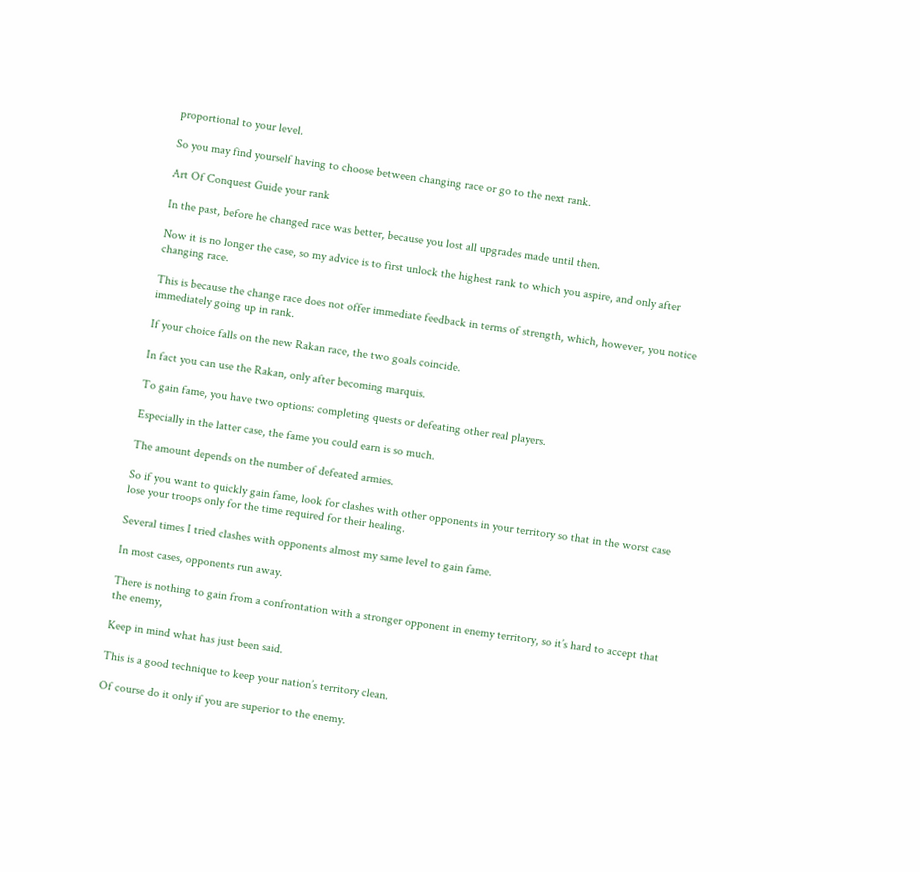proportional to your level.

So you may find yourself having to choose between changing race or go to the next rank.

Art Of Conquest Guide your rank

In the past, before he changed race was better, because you lost all upgrades made until then.

Now it is no longer the case, so my advice is to first unlock the highest rank to which you aspire, and only after changing race.

This is because the change race does not offer immediate feedback in terms of strength, which, however, you notice immediately going up in rank.

If your choice falls on the new Rakan race, the two goals coincide.

In fact you can use the Rakan, only after becoming marquis.

To gain fame, you have two options: completing quests or defeating other real players.

Especially in the latter case, the fame you could earn is so much.

The amount depends on the number of defeated armies.

So if you want to quickly gain fame, look for clashes with other opponents in your territory so that in the worst case lose your troops only for the time required for their healing.

Several times I tried clashes with opponents almost my same level to gain fame.

In most cases, opponents run away.

There is nothing to gain from a confrontation with a stronger opponent in enemy territory, so it’s hard to accept that the enemy,

Keep in mind what has just been said.

This is a good technique to keep your nation’s territory clean.

Of course do it only if you are superior to the enemy.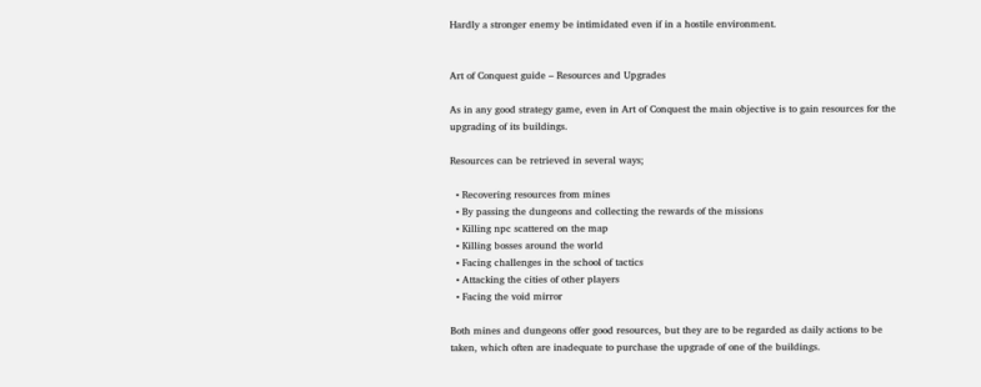Hardly a stronger enemy be intimidated even if in a hostile environment.


Art of Conquest guide – Resources and Upgrades

As in any good strategy game, even in Art of Conquest the main objective is to gain resources for the upgrading of its buildings.

Resources can be retrieved in several ways;

  • Recovering resources from mines
  • By passing the dungeons and collecting the rewards of the missions
  • Killing npc scattered on the map
  • Killing bosses around the world
  • Facing challenges in the school of tactics
  • Attacking the cities of other players
  • Facing the void mirror

Both mines and dungeons offer good resources, but they are to be regarded as daily actions to be taken, which often are inadequate to purchase the upgrade of one of the buildings.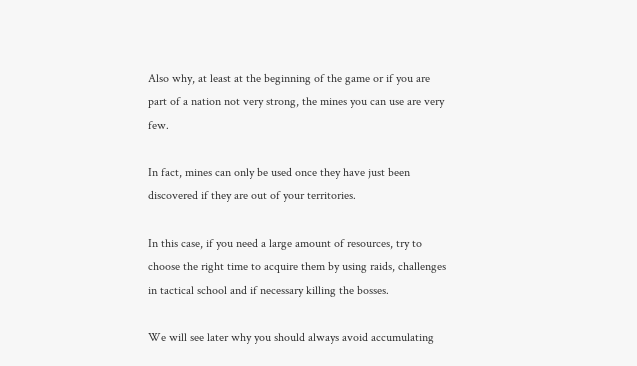Also why, at least at the beginning of the game or if you are part of a nation not very strong, the mines you can use are very few.

In fact, mines can only be used once they have just been discovered if they are out of your territories.

In this case, if you need a large amount of resources, try to choose the right time to acquire them by using raids, challenges in tactical school and if necessary killing the bosses.

We will see later why you should always avoid accumulating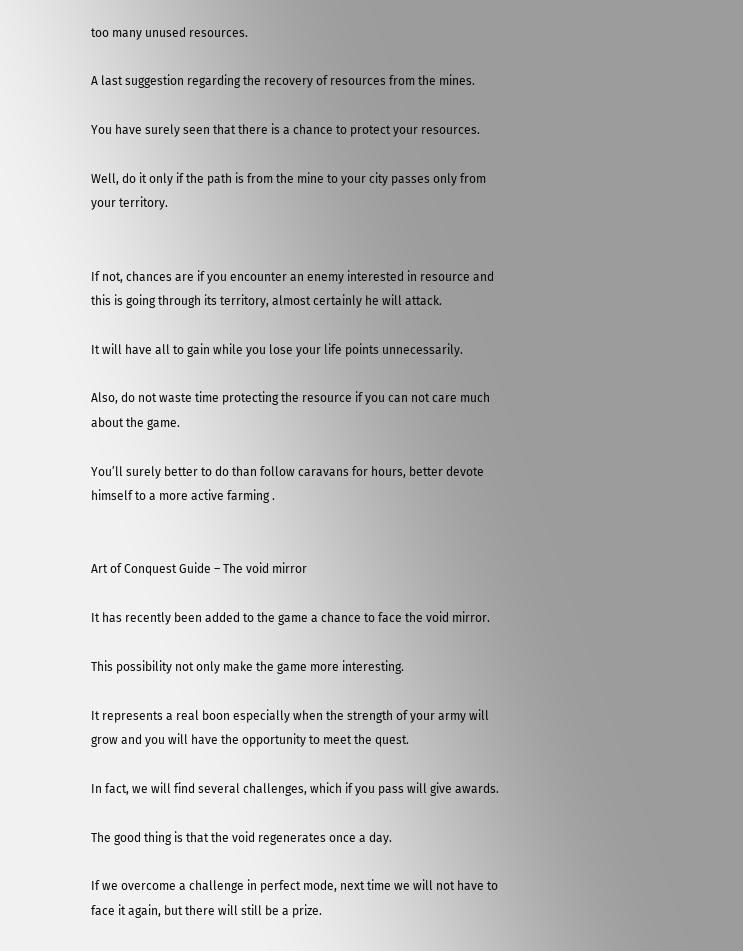too many unused resources.

A last suggestion regarding the recovery of resources from the mines.

You have surely seen that there is a chance to protect your resources.

Well, do it only if the path is from the mine to your city passes only from your territory.


If not, chances are if you encounter an enemy interested in resource and this is going through its territory, almost certainly he will attack.

It will have all to gain while you lose your life points unnecessarily.

Also, do not waste time protecting the resource if you can not care much about the game.

You’ll surely better to do than follow caravans for hours, better devote himself to a more active farming .


Art of Conquest Guide – The void mirror

It has recently been added to the game a chance to face the void mirror.

This possibility not only make the game more interesting.

It represents a real boon especially when the strength of your army will grow and you will have the opportunity to meet the quest.

In fact, we will find several challenges, which if you pass will give awards.

The good thing is that the void regenerates once a day.

If we overcome a challenge in perfect mode, next time we will not have to face it again, but there will still be a prize.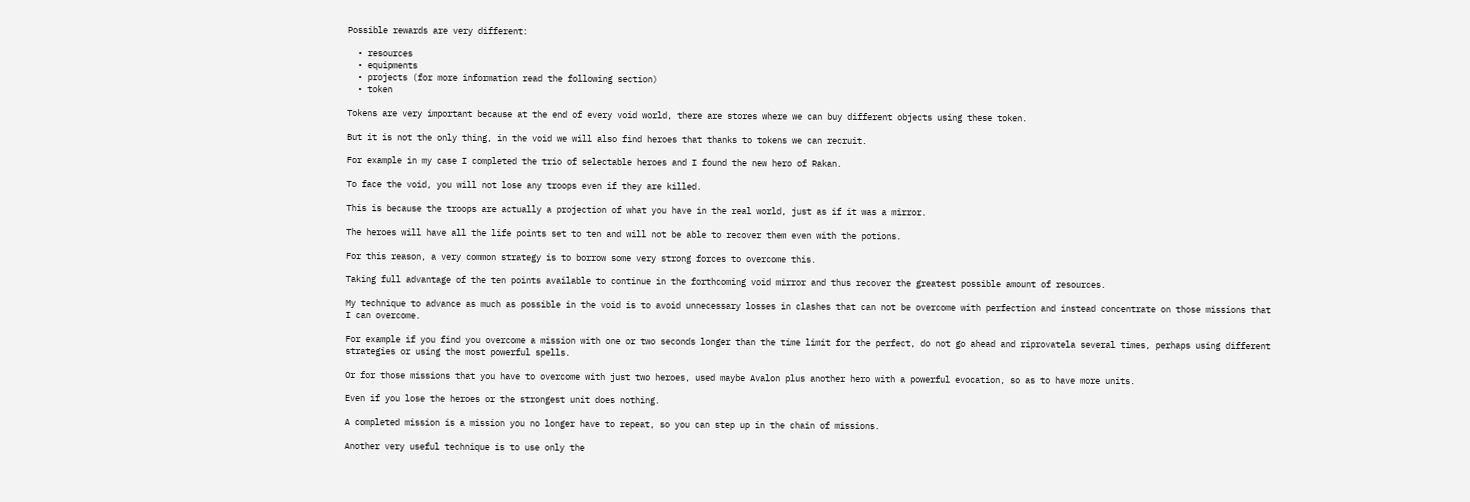Possible rewards are very different:

  • resources
  • equipments
  • projects (for more information read the following section)
  • token

Tokens are very important because at the end of every void world, there are stores where we can buy different objects using these token.

But it is not the only thing, in the void we will also find heroes that thanks to tokens we can recruit.

For example in my case I completed the trio of selectable heroes and I found the new hero of Rakan.

To face the void, you will not lose any troops even if they are killed.

This is because the troops are actually a projection of what you have in the real world, just as if it was a mirror.

The heroes will have all the life points set to ten and will not be able to recover them even with the potions.

For this reason, a very common strategy is to borrow some very strong forces to overcome this.

Taking full advantage of the ten points available to continue in the forthcoming void mirror and thus recover the greatest possible amount of resources.

My technique to advance as much as possible in the void is to avoid unnecessary losses in clashes that can not be overcome with perfection and instead concentrate on those missions that I can overcome.

For example if you find you overcome a mission with one or two seconds longer than the time limit for the perfect, do not go ahead and riprovatela several times, perhaps using different strategies or using the most powerful spells.

Or for those missions that you have to overcome with just two heroes, used maybe Avalon plus another hero with a powerful evocation, so as to have more units.

Even if you lose the heroes or the strongest unit does nothing.

A completed mission is a mission you no longer have to repeat, so you can step up in the chain of missions.

Another very useful technique is to use only the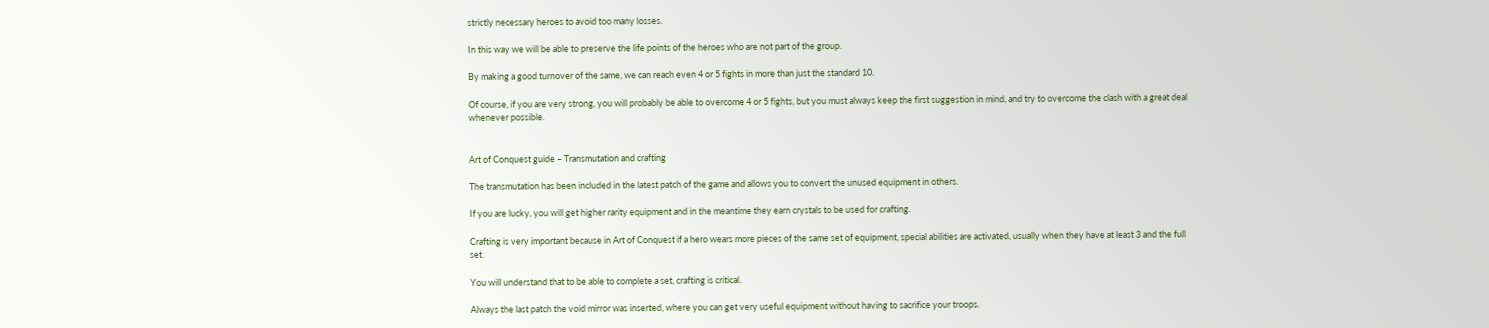strictly necessary heroes to avoid too many losses.

In this way we will be able to preserve the life points of the heroes who are not part of the group.

By making a good turnover of the same, we can reach even 4 or 5 fights in more than just the standard 10.

Of course, if you are very strong, you will probably be able to overcome 4 or 5 fights, but you must always keep the first suggestion in mind, and try to overcome the clash with a great deal whenever possible.


Art of Conquest guide – Transmutation and crafting

The transmutation has been included in the latest patch of the game and allows you to convert the unused equipment in others.

If you are lucky, you will get higher rarity equipment and in the meantime they earn crystals to be used for crafting.

Crafting is very important because in Art of Conquest if a hero wears more pieces of the same set of equipment, special abilities are activated, usually when they have at least 3 and the full set.

You will understand that to be able to complete a set, crafting is critical.

Always the last patch the void mirror was inserted, where you can get very useful equipment without having to sacrifice your troops.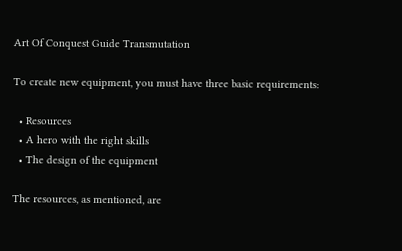Art Of Conquest Guide Transmutation

To create new equipment, you must have three basic requirements:

  • Resources
  • A hero with the right skills
  • The design of the equipment

The resources, as mentioned, are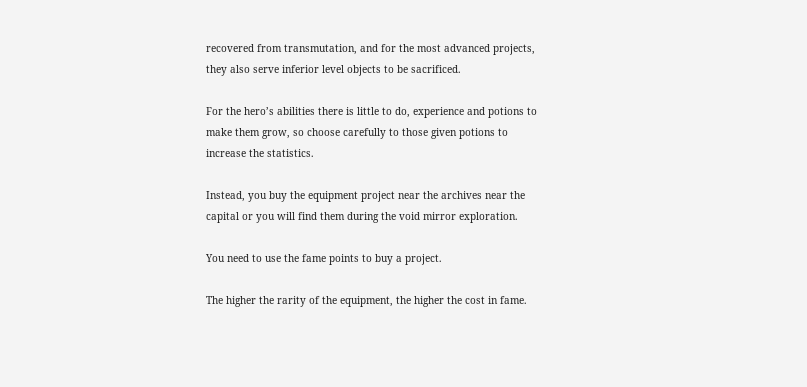recovered from transmutation, and for the most advanced projects, they also serve inferior level objects to be sacrificed.

For the hero’s abilities there is little to do, experience and potions to make them grow, so choose carefully to those given potions to increase the statistics.

Instead, you buy the equipment project near the archives near the capital or you will find them during the void mirror exploration.

You need to use the fame points to buy a project.

The higher the rarity of the equipment, the higher the cost in fame.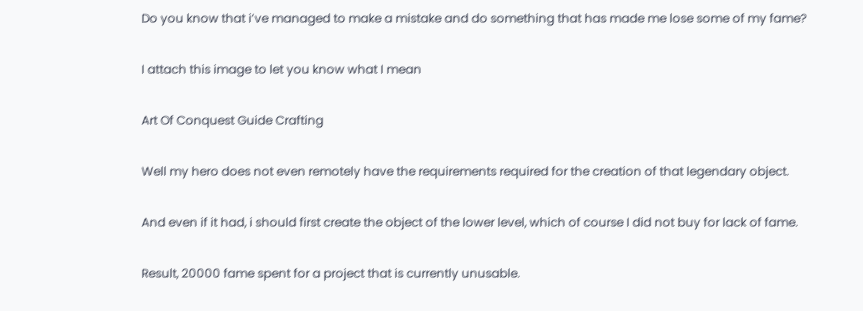Do you know that i’ve managed to make a mistake and do something that has made me lose some of my fame?

I attach this image to let you know what I mean

Art Of Conquest Guide Crafting

Well my hero does not even remotely have the requirements required for the creation of that legendary object.

And even if it had, i should first create the object of the lower level, which of course I did not buy for lack of fame.

Result, 20000 fame spent for a project that is currently unusable.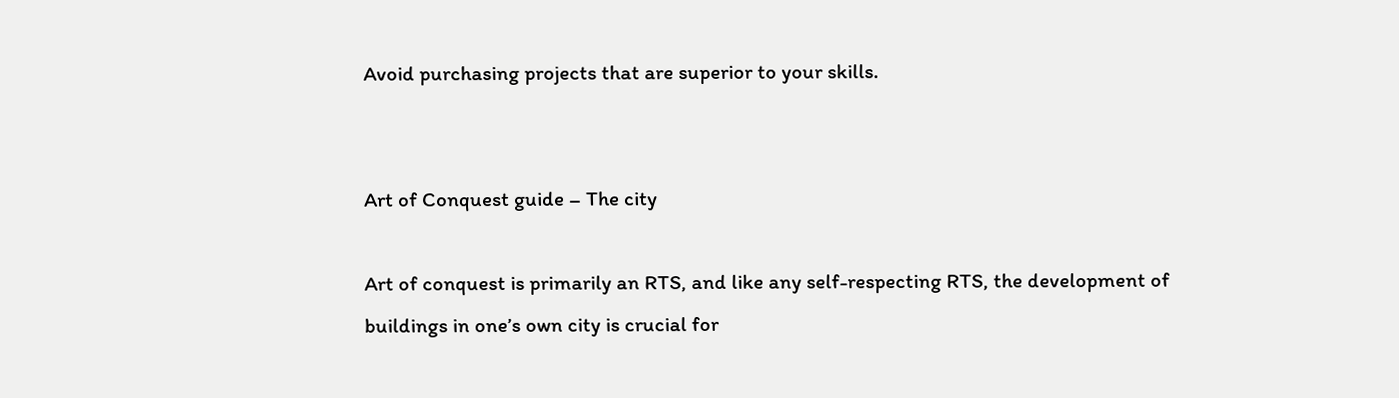Avoid purchasing projects that are superior to your skills.


Art of Conquest guide – The city

Art of conquest is primarily an RTS, and like any self-respecting RTS, the development of buildings in one’s own city is crucial for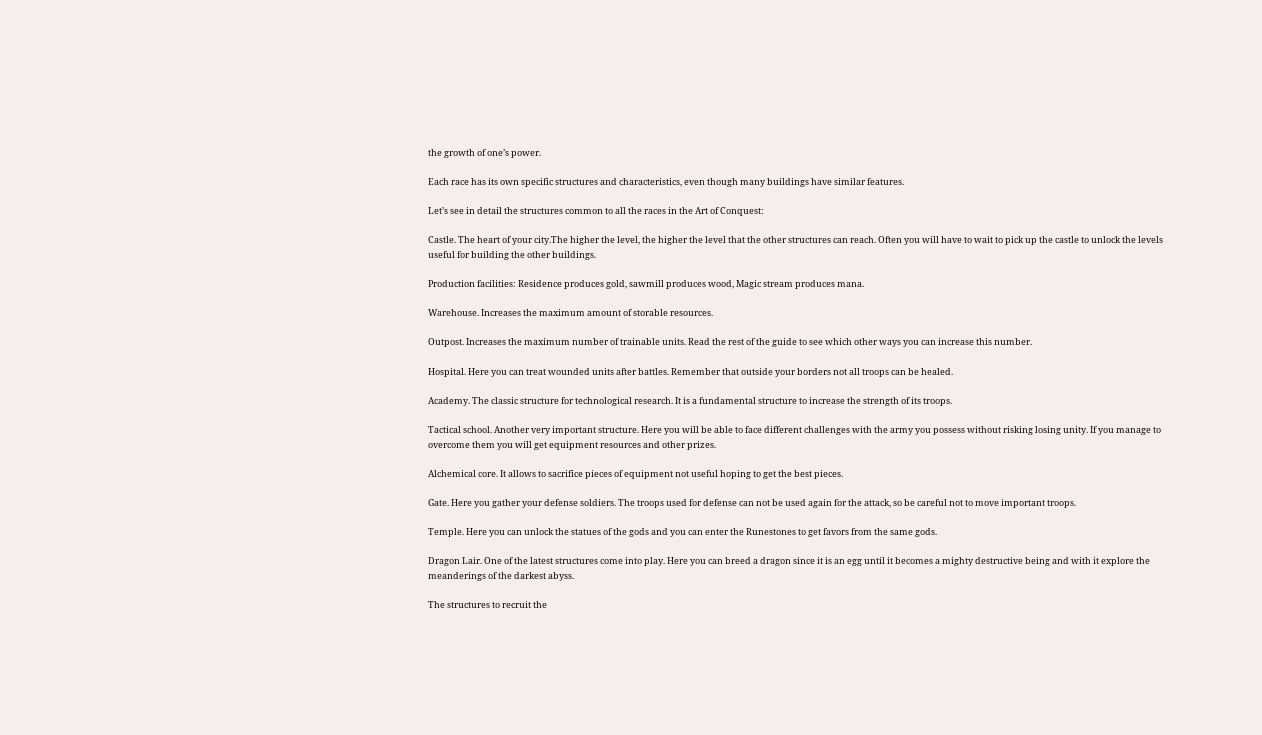the growth of one’s power.

Each race has its own specific structures and characteristics, even though many buildings have similar features.

Let’s see in detail the structures common to all the races in the Art of Conquest:

Castle. The heart of your city.The higher the level, the higher the level that the other structures can reach. Often you will have to wait to pick up the castle to unlock the levels useful for building the other buildings.

Production facilities: Residence produces gold, sawmill produces wood, Magic stream produces mana.

Warehouse. Increases the maximum amount of storable resources.

Outpost. Increases the maximum number of trainable units. Read the rest of the guide to see which other ways you can increase this number.

Hospital. Here you can treat wounded units after battles. Remember that outside your borders not all troops can be healed.

Academy. The classic structure for technological research. It is a fundamental structure to increase the strength of its troops.

Tactical school. Another very important structure. Here you will be able to face different challenges with the army you possess without risking losing unity. If you manage to overcome them you will get equipment resources and other prizes.

Alchemical core. It allows to sacrifice pieces of equipment not useful hoping to get the best pieces.

Gate. Here you gather your defense soldiers. The troops used for defense can not be used again for the attack, so be careful not to move important troops.

Temple. Here you can unlock the statues of the gods and you can enter the Runestones to get favors from the same gods.

Dragon Lair. One of the latest structures come into play. Here you can breed a dragon since it is an egg until it becomes a mighty destructive being and with it explore the meanderings of the darkest abyss.

The structures to recruit the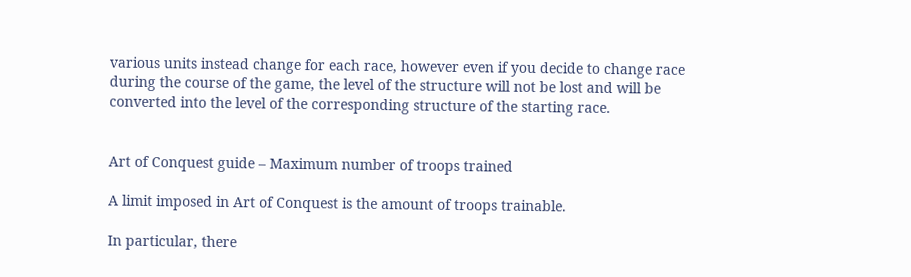various units instead change for each race, however even if you decide to change race during the course of the game, the level of the structure will not be lost and will be converted into the level of the corresponding structure of the starting race.


Art of Conquest guide – Maximum number of troops trained

A limit imposed in Art of Conquest is the amount of troops trainable.

In particular, there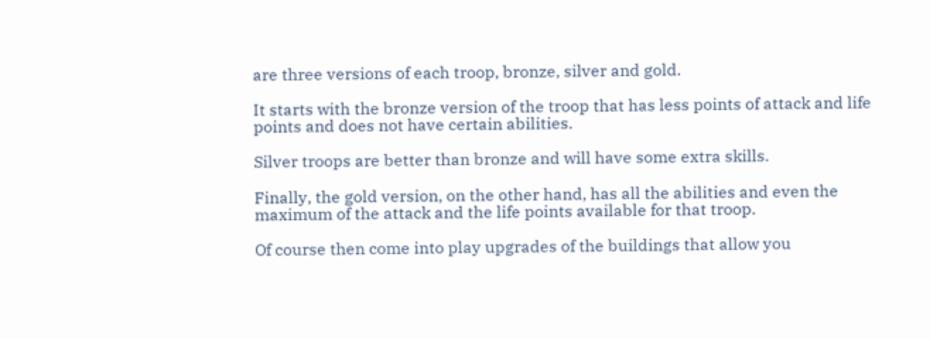are three versions of each troop, bronze, silver and gold.

It starts with the bronze version of the troop that has less points of attack and life points and does not have certain abilities.

Silver troops are better than bronze and will have some extra skills.

Finally, the gold version, on the other hand, has all the abilities and even the maximum of the attack and the life points available for that troop.

Of course then come into play upgrades of the buildings that allow you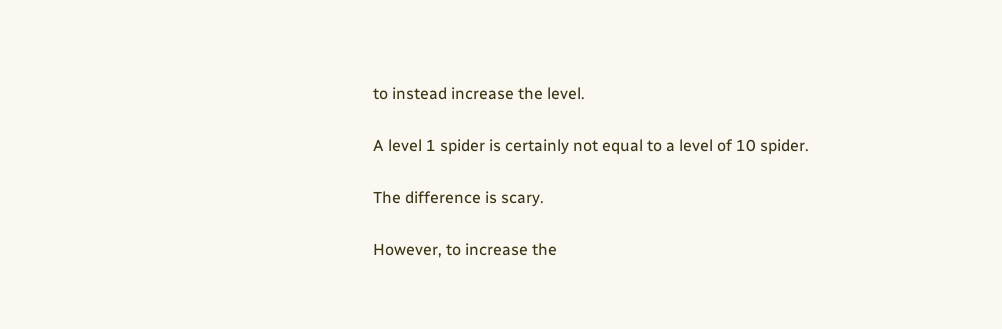to instead increase the level.

A level 1 spider is certainly not equal to a level of 10 spider.

The difference is scary.

However, to increase the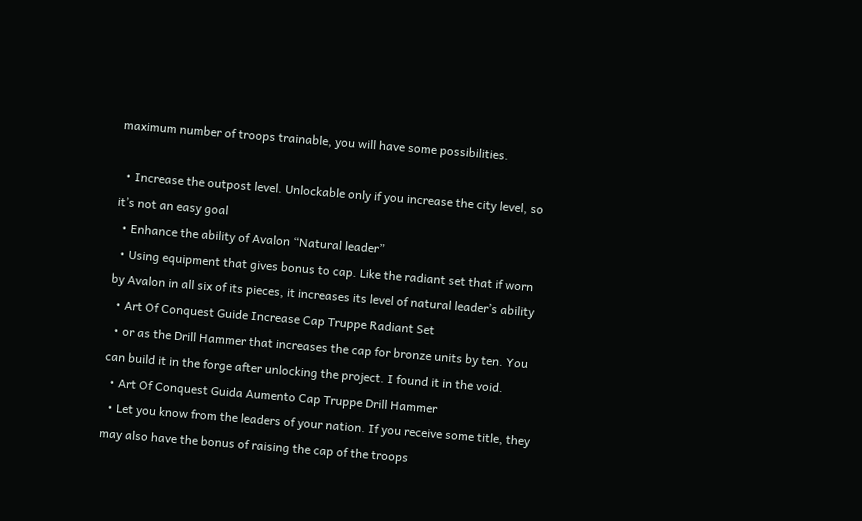maximum number of troops trainable, you will have some possibilities.

  • Increase the outpost level. Unlockable only if you increase the city level, so it’s not an easy goal
  • Enhance the ability of Avalon “Natural leader”
  • Using equipment that gives bonus to cap. Like the radiant set that if worn by Avalon in all six of its pieces, it increases its level of natural leader’s ability
  • Art Of Conquest Guide Increase Cap Truppe Radiant Set
  • or as the Drill Hammer that increases the cap for bronze units by ten. You can build it in the forge after unlocking the project. I found it in the void.
  • Art Of Conquest Guida Aumento Cap Truppe Drill Hammer
  • Let you know from the leaders of your nation. If you receive some title, they may also have the bonus of raising the cap of the troops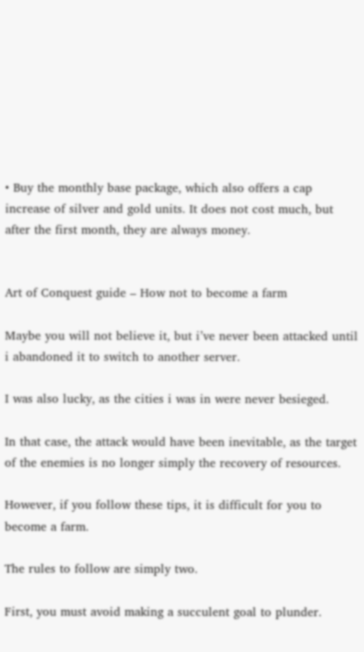• Buy the monthly base package, which also offers a cap increase of silver and gold units. It does not cost much, but after the first month, they are always money.


Art of Conquest guide – How not to become a farm

Maybe you will not believe it, but i’ve never been attacked until i abandoned it to switch to another server.

I was also lucky, as the cities i was in were never besieged.

In that case, the attack would have been inevitable, as the target of the enemies is no longer simply the recovery of resources.

However, if you follow these tips, it is difficult for you to become a farm.

The rules to follow are simply two.

First, you must avoid making a succulent goal to plunder.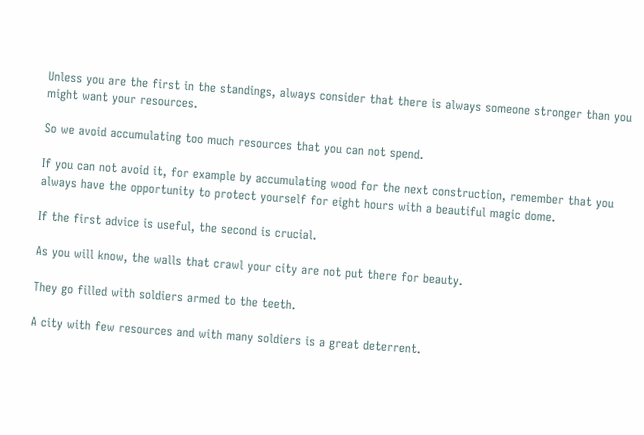Unless you are the first in the standings, always consider that there is always someone stronger than you might want your resources.

So we avoid accumulating too much resources that you can not spend.

If you can not avoid it, for example by accumulating wood for the next construction, remember that you always have the opportunity to protect yourself for eight hours with a beautiful magic dome.

If the first advice is useful, the second is crucial.

As you will know, the walls that crawl your city are not put there for beauty.

They go filled with soldiers armed to the teeth.

A city with few resources and with many soldiers is a great deterrent.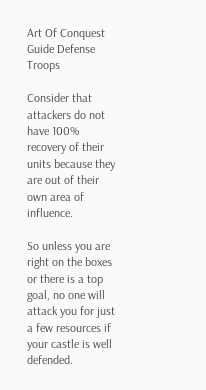Art Of Conquest Guide Defense Troops

Consider that attackers do not have 100% recovery of their units because they are out of their own area of influence.

So unless you are right on the boxes or there is a top goal, no one will attack you for just a few resources if your castle is well defended.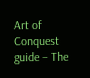Art of Conquest guide – The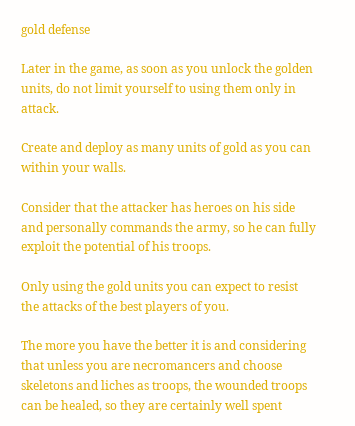gold defense

Later in the game, as soon as you unlock the golden units, do not limit yourself to using them only in attack.

Create and deploy as many units of gold as you can within your walls.

Consider that the attacker has heroes on his side and personally commands the army, so he can fully exploit the potential of his troops.

Only using the gold units you can expect to resist the attacks of the best players of you.

The more you have the better it is and considering that unless you are necromancers and choose skeletons and liches as troops, the wounded troops can be healed, so they are certainly well spent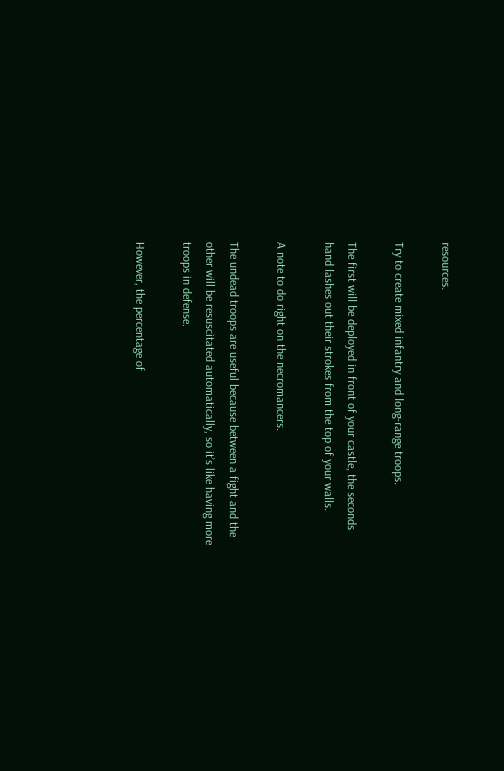resources.

Try to create mixed infantry and long-range troops.

The first will be deployed in front of your castle, the seconds hand lashes out their strokes from the top of your walls.

A note to do right on the necromancers.

The undead troops are useful because between a fight and the other will be resuscitated automatically, so it’s like having more troops in defense.

However, the percentage of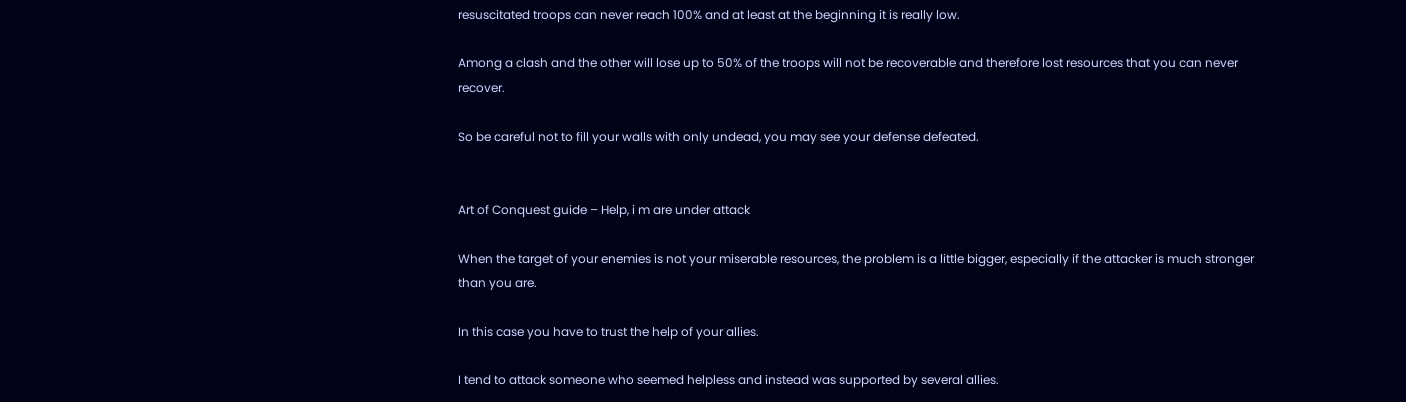resuscitated troops can never reach 100% and at least at the beginning it is really low.

Among a clash and the other will lose up to 50% of the troops will not be recoverable and therefore lost resources that you can never recover.

So be careful not to fill your walls with only undead, you may see your defense defeated.


Art of Conquest guide – Help, i m are under attack

When the target of your enemies is not your miserable resources, the problem is a little bigger, especially if the attacker is much stronger than you are.

In this case you have to trust the help of your allies.

I tend to attack someone who seemed helpless and instead was supported by several allies.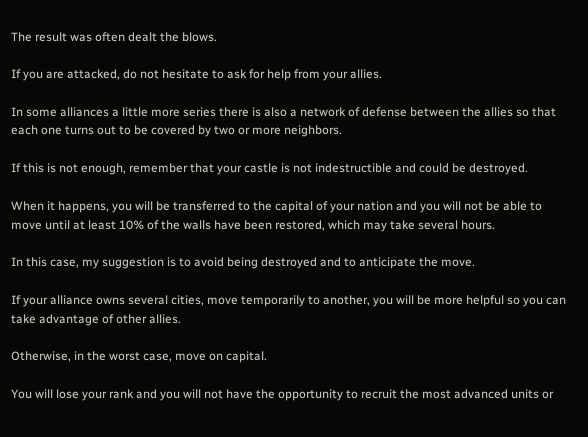The result was often dealt the blows.

If you are attacked, do not hesitate to ask for help from your allies.

In some alliances a little more series there is also a network of defense between the allies so that each one turns out to be covered by two or more neighbors.

If this is not enough, remember that your castle is not indestructible and could be destroyed.

When it happens, you will be transferred to the capital of your nation and you will not be able to move until at least 10% of the walls have been restored, which may take several hours.

In this case, my suggestion is to avoid being destroyed and to anticipate the move.

If your alliance owns several cities, move temporarily to another, you will be more helpful so you can take advantage of other allies.

Otherwise, in the worst case, move on capital.

You will lose your rank and you will not have the opportunity to recruit the most advanced units or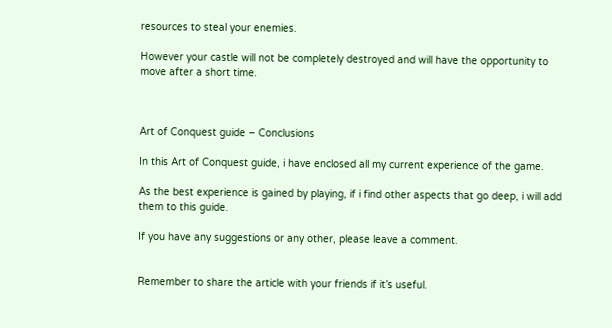resources to steal your enemies.

However your castle will not be completely destroyed and will have the opportunity to move after a short time.



Art of Conquest guide – Conclusions

In this Art of Conquest guide, i have enclosed all my current experience of the game.

As the best experience is gained by playing, if i find other aspects that go deep, i will add them to this guide.

If you have any suggestions or any other, please leave a comment.


Remember to share the article with your friends if it’s useful.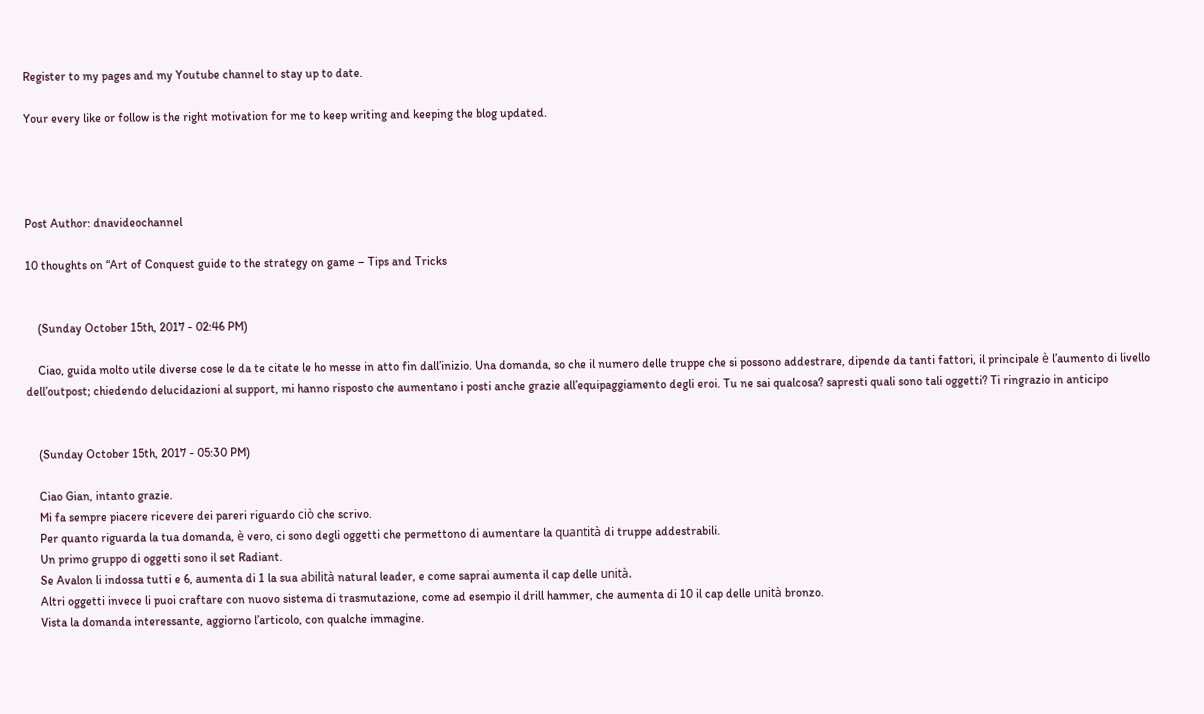Register to my pages and my Youtube channel to stay up to date.

Your every like or follow is the right motivation for me to keep writing and keeping the blog updated.




Post Author: dnavideochannel

10 thoughts on “Art of Conquest guide to the strategy on game – Tips and Tricks


    (Sunday October 15th, 2017 - 02:46 PM)

    Ciao, guida molto utile diverse cose le da te citate le ho messe in atto fin dall’inizio. Una domanda, so che il numero delle truppe che si possono addestrare, dipende da tanti fattori, il principale è l’aumento di livello dell’outpost; chiedendo delucidazioni al support, mi hanno risposto che aumentano i posti anche grazie all’equipaggiamento degli eroi. Tu ne sai qualcosa? sapresti quali sono tali oggetti? Ti ringrazio in anticipo


    (Sunday October 15th, 2017 - 05:30 PM)

    Ciao Gian, intanto grazie.
    Mi fa sempre piacere ricevere dei pareri riguardo ciò che scrivo.
    Per quanto riguarda la tua domanda, è vero, ci sono degli oggetti che permettono di aumentare la quantità di truppe addestrabili.
    Un primo gruppo di oggetti sono il set Radiant.
    Se Avalon li indossa tutti e 6, aumenta di 1 la sua abilità natural leader, e come saprai aumenta il cap delle unità.
    Altri oggetti invece li puoi craftare con nuovo sistema di trasmutazione, come ad esempio il drill hammer, che aumenta di 10 il cap delle unità bronzo.
    Vista la domanda interessante, aggiorno l’articolo, con qualche immagine.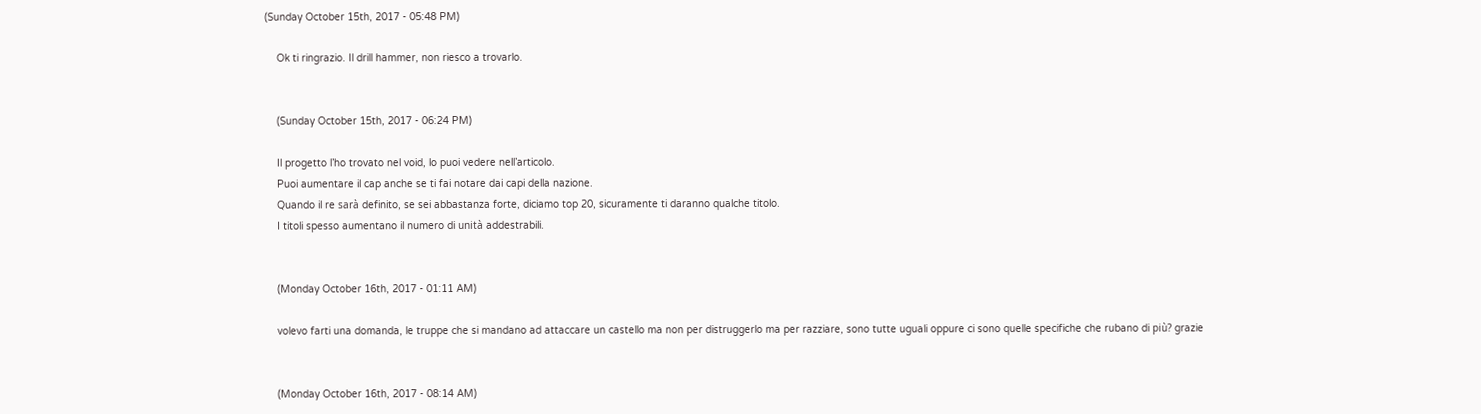(Sunday October 15th, 2017 - 05:48 PM)

    Ok ti ringrazio. Il drill hammer, non riesco a trovarlo.


    (Sunday October 15th, 2017 - 06:24 PM)

    Il progetto l’ho trovato nel void, lo puoi vedere nell’articolo.
    Puoi aumentare il cap anche se ti fai notare dai capi della nazione.
    Quando il re sarà definito, se sei abbastanza forte, diciamo top 20, sicuramente ti daranno qualche titolo.
    I titoli spesso aumentano il numero di unità addestrabili.


    (Monday October 16th, 2017 - 01:11 AM)

    volevo farti una domanda, le truppe che si mandano ad attaccare un castello ma non per distruggerlo ma per razziare, sono tutte uguali oppure ci sono quelle specifiche che rubano di più? grazie


    (Monday October 16th, 2017 - 08:14 AM)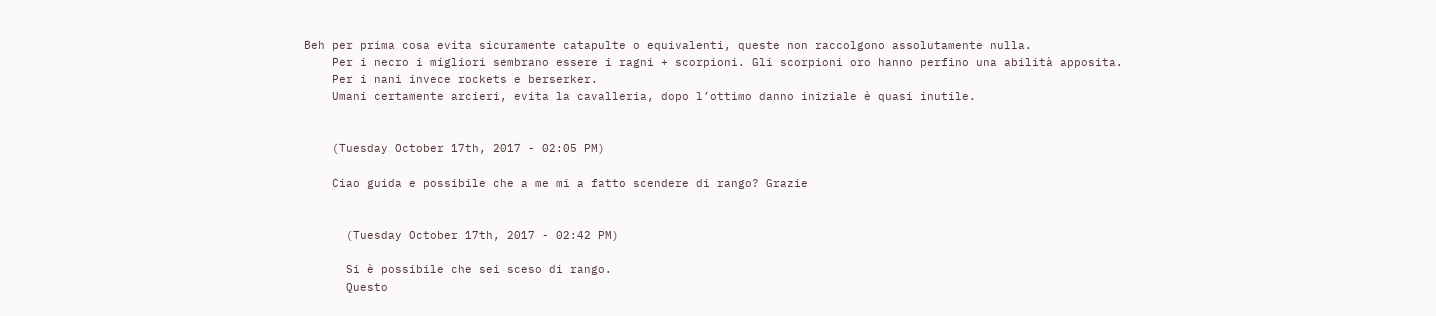Beh per prima cosa evita sicuramente catapulte o equivalenti, queste non raccolgono assolutamente nulla.
    Per i necro i migliori sembrano essere i ragni + scorpioni. Gli scorpioni oro hanno perfino una abilità apposita.
    Per i nani invece rockets e berserker.
    Umani certamente arcieri, evita la cavalleria, dopo l’ottimo danno iniziale è quasi inutile.


    (Tuesday October 17th, 2017 - 02:05 PM)

    Ciao guida e possibile che a me mi a fatto scendere di rango? Grazie


      (Tuesday October 17th, 2017 - 02:42 PM)

      Si è possibile che sei sceso di rango.
      Questo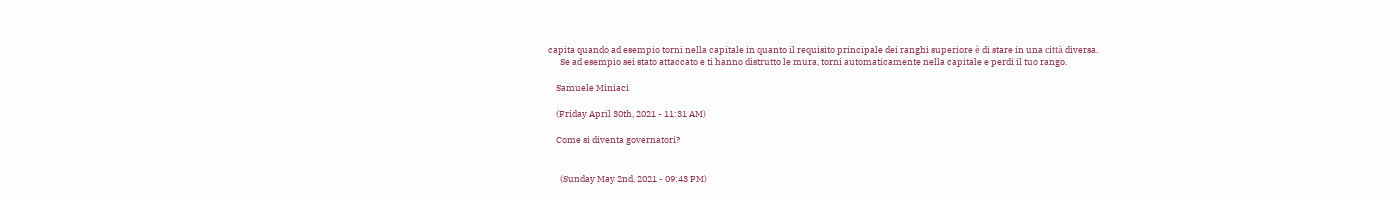capita quando ad esempio torni nella capitale in quanto il requisito principale dei ranghi superiore è di stare in una città diversa.
      Se ad esempio sei stato attaccato e ti hanno distrutto le mura, torni automaticamente nella capitale e perdi il tuo rango.

    Samuele Miniaci

    (Friday April 30th, 2021 - 11:31 AM)

    Come si diventa governatori?


      (Sunday May 2nd, 2021 - 09:43 PM)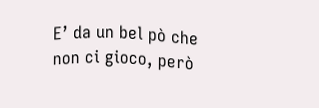E’ da un bel pò che non ci gioco, però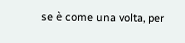se è come una volta, per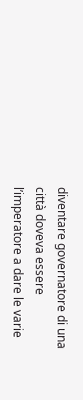diventare governatore di una città doveva essere l’imperatore a dare le varie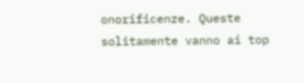onorificenze. Queste solitamente vanno ai top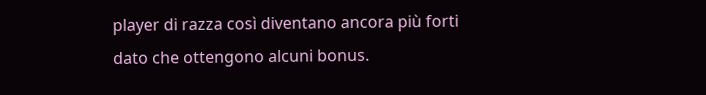player di razza così diventano ancora più forti dato che ottengono alcuni bonus.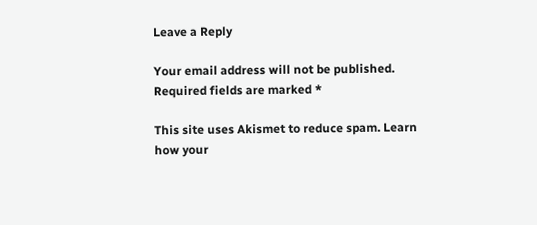Leave a Reply

Your email address will not be published. Required fields are marked *

This site uses Akismet to reduce spam. Learn how your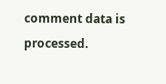comment data is processed.